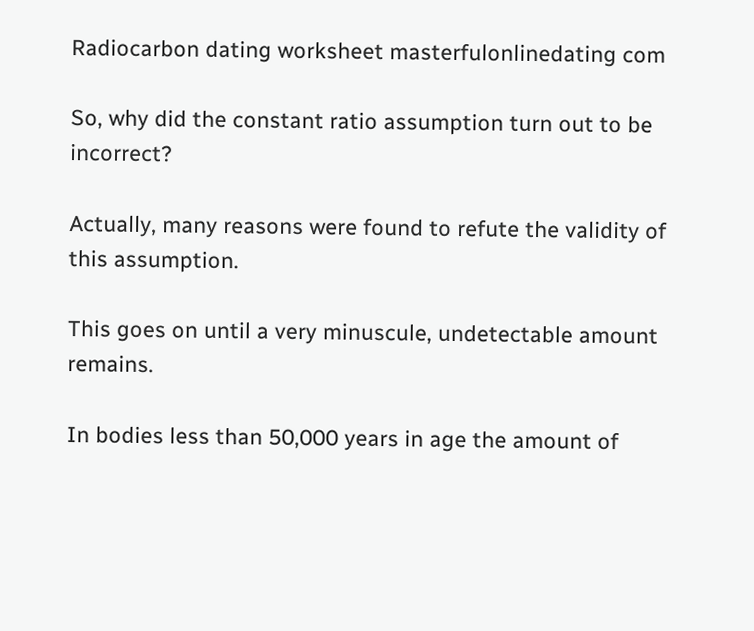Radiocarbon dating worksheet masterfulonlinedating com

So, why did the constant ratio assumption turn out to be incorrect?

Actually, many reasons were found to refute the validity of this assumption.

This goes on until a very minuscule, undetectable amount remains.

In bodies less than 50,000 years in age the amount of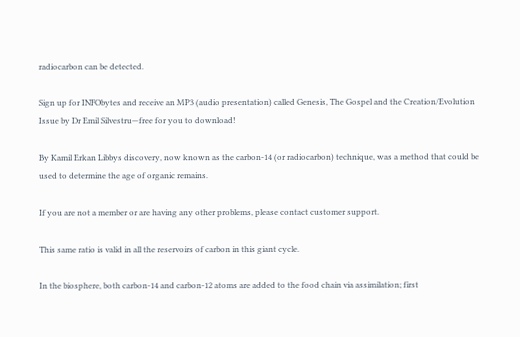radiocarbon can be detected.

Sign up for INFObytes and receive an MP3 (audio presentation) called Genesis, The Gospel and the Creation/Evolution Issue by Dr Emil Silvestru—free for you to download!

By Kamil Erkan Libbys discovery, now known as the carbon-14 (or radiocarbon) technique, was a method that could be used to determine the age of organic remains.

If you are not a member or are having any other problems, please contact customer support.

This same ratio is valid in all the reservoirs of carbon in this giant cycle.

In the biosphere, both carbon-14 and carbon-12 atoms are added to the food chain via assimilation; first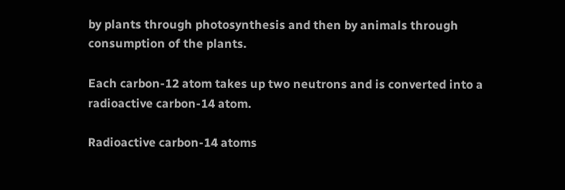by plants through photosynthesis and then by animals through consumption of the plants.

Each carbon-12 atom takes up two neutrons and is converted into a radioactive carbon-14 atom.

Radioactive carbon-14 atoms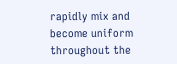rapidly mix and become uniform throughout the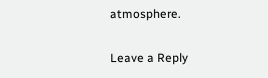atmosphere.

Leave a Reply